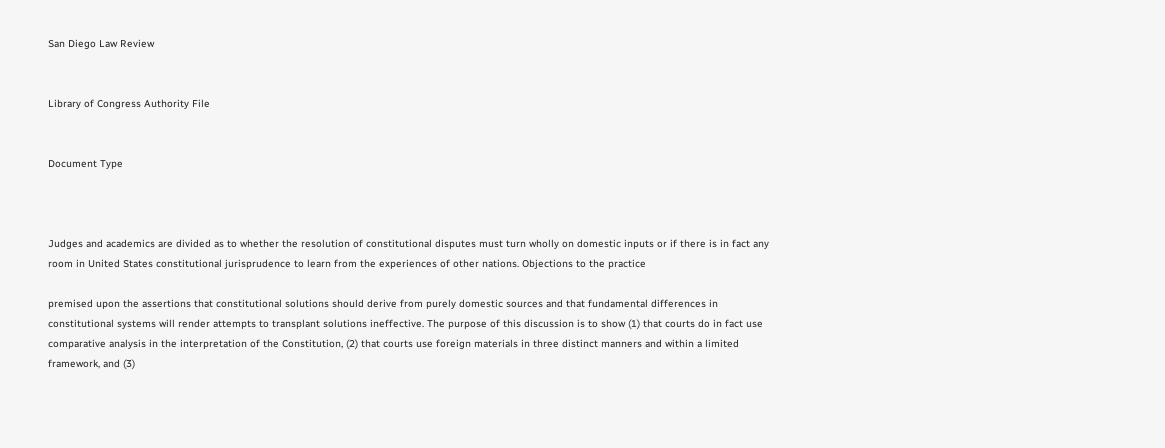San Diego Law Review


Library of Congress Authority File


Document Type



Judges and academics are divided as to whether the resolution of constitutional disputes must turn wholly on domestic inputs or if there is in fact any room in United States constitutional jurisprudence to learn from the experiences of other nations. Objections to the practice

premised upon the assertions that constitutional solutions should derive from purely domestic sources and that fundamental differences in constitutional systems will render attempts to transplant solutions ineffective. The purpose of this discussion is to show (1) that courts do in fact use comparative analysis in the interpretation of the Constitution, (2) that courts use foreign materials in three distinct manners and within a limited framework, and (3)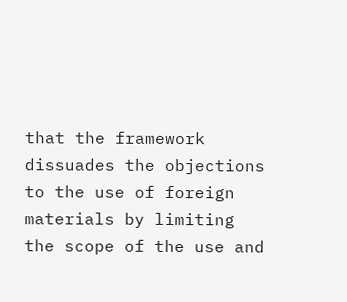that the framework dissuades the objections to the use of foreign materials by limiting the scope of the use and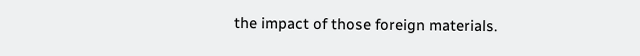the impact of those foreign materials.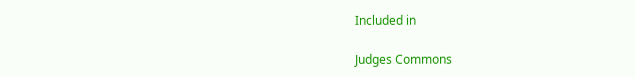Included in

Judges Commons